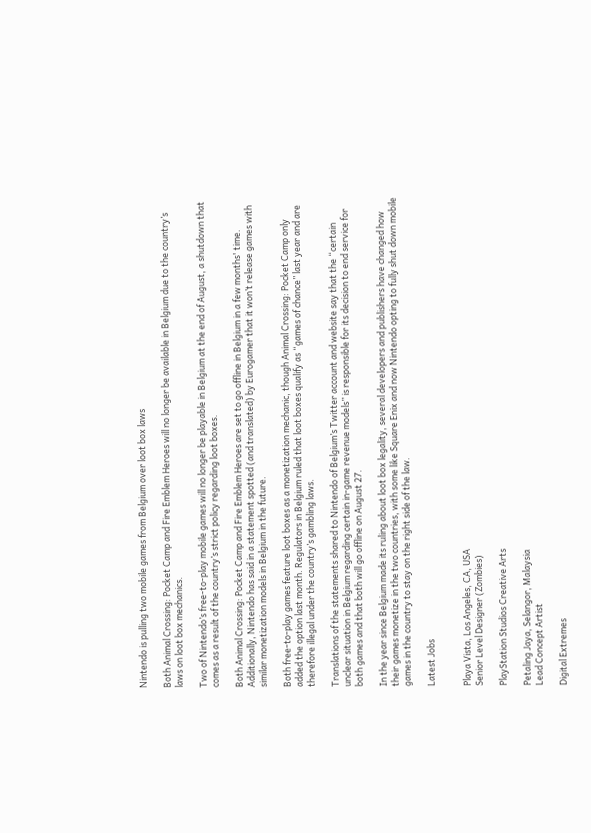Nintendo is pulling two mobile games from Belgium over loot box laws

Both Animal Crossing: Pocket Camp and Fire Emblem Heroes will no longer be available in Belgium due to the country’s laws on loot box mechanics.

Two of Nintendo’s free-to-play mobile games will no longer be playable in Belgium at the end of August, a shutdown that comes as a result of the country’s strict policy regarding loot boxes.

Both Animal Crossing: Pocket Camp and Fire Emblem Heroes are set to go offline in Belgium in a few months' time. Additionally, Nintendo has said in a statement spotted (and translated) by Eurogamer that it won’t release games with similar monetization models in Belgium in the future.

Both free-to-play games feature loot boxes as a monetization mechanic, though Animal Crossing: Pocket Camp only added the option last month. Regulators in Belgium ruled that loot boxes qualify as “games of chance” last year and are therefore illegal under the country’s gambling laws.

Translations of the statements shared to Nintendo of Belgium’s Twitter account and website say that the “certain unclear situation in Belgium regarding certain in-game revenue models” is responsible for its decision to end service for both games and that both will go offline on August 27.

In the year since Belgium made its ruling about loot box legality, several developers and publishers have changed how their games monetize in the two countries, with some like Square Enix and now Nintendo opting to fully shut down mobile games in the country to stay on the right side of the law.

Latest Jobs


Playa Vista, Los Angeles, CA, USA
Senior Level Designer (Zombies)

PlayStation Studios Creative Arts

Petaling Jaya, Selangor, Malaysia
Lead Concept Artist

Digital Extremes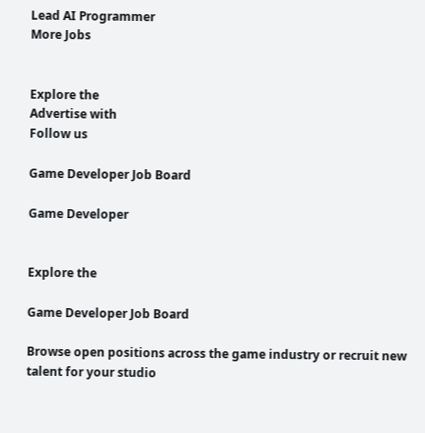Lead AI Programmer
More Jobs


Explore the
Advertise with
Follow us

Game Developer Job Board

Game Developer


Explore the

Game Developer Job Board

Browse open positions across the game industry or recruit new talent for your studio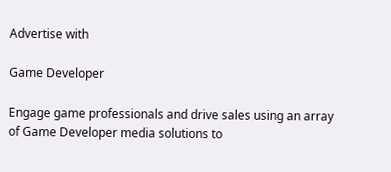Advertise with

Game Developer

Engage game professionals and drive sales using an array of Game Developer media solutions to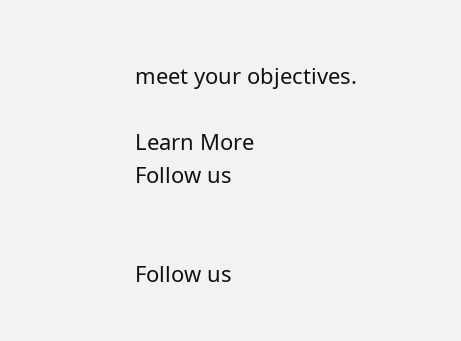meet your objectives.

Learn More
Follow us


Follow us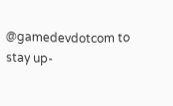@gamedevdotcom to stay up-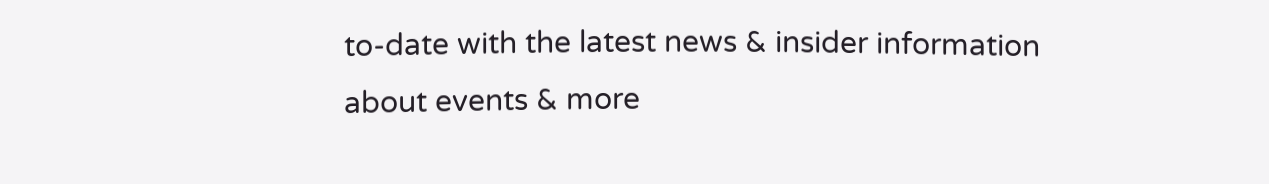to-date with the latest news & insider information about events & more